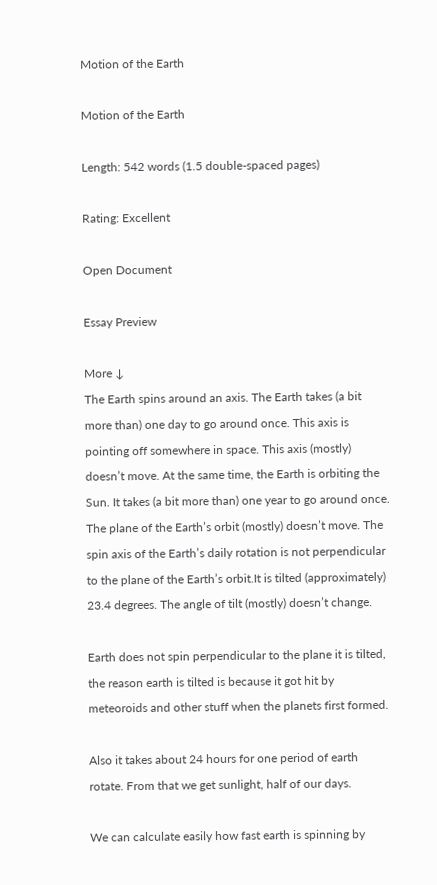Motion of the Earth

Motion of the Earth

Length: 542 words (1.5 double-spaced pages)

Rating: Excellent

Open Document

Essay Preview

More ↓
The Earth spins around an axis. The Earth takes (a bit more than) one day to go around once. This axis is pointing off somewhere in space. This axis (mostly) doesn’t move. At the same time, the Earth is orbiting the Sun. It takes (a bit more than) one year to go around once. The plane of the Earth’s orbit (mostly) doesn’t move. The spin axis of the Earth’s daily rotation is not perpendicular to the plane of the Earth’s orbit.It is tilted (approximately) 23.4 degrees. The angle of tilt (mostly) doesn’t change.

Earth does not spin perpendicular to the plane it is tilted, the reason earth is tilted is because it got hit by meteoroids and other stuff when the planets first formed.

Also it takes about 24 hours for one period of earth rotate. From that we get sunlight, half of our days.

We can calculate easily how fast earth is spinning by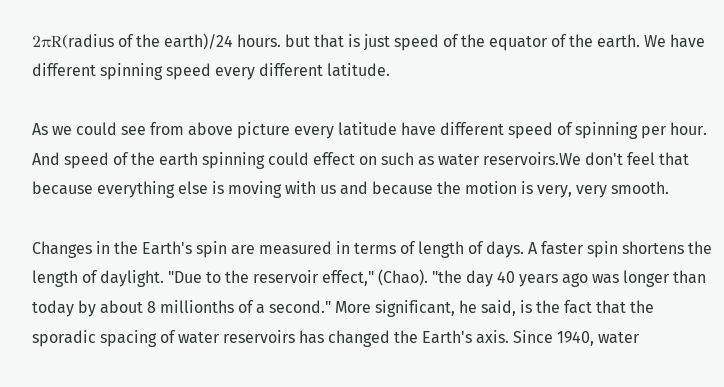2πR(radius of the earth)/24 hours. but that is just speed of the equator of the earth. We have different spinning speed every different latitude.

As we could see from above picture every latitude have different speed of spinning per hour. And speed of the earth spinning could effect on such as water reservoirs.We don't feel that because everything else is moving with us and because the motion is very, very smooth.

Changes in the Earth's spin are measured in terms of length of days. A faster spin shortens the length of daylight. "Due to the reservoir effect," (Chao). "the day 40 years ago was longer than today by about 8 millionths of a second." More significant, he said, is the fact that the sporadic spacing of water reservoirs has changed the Earth's axis. Since 1940, water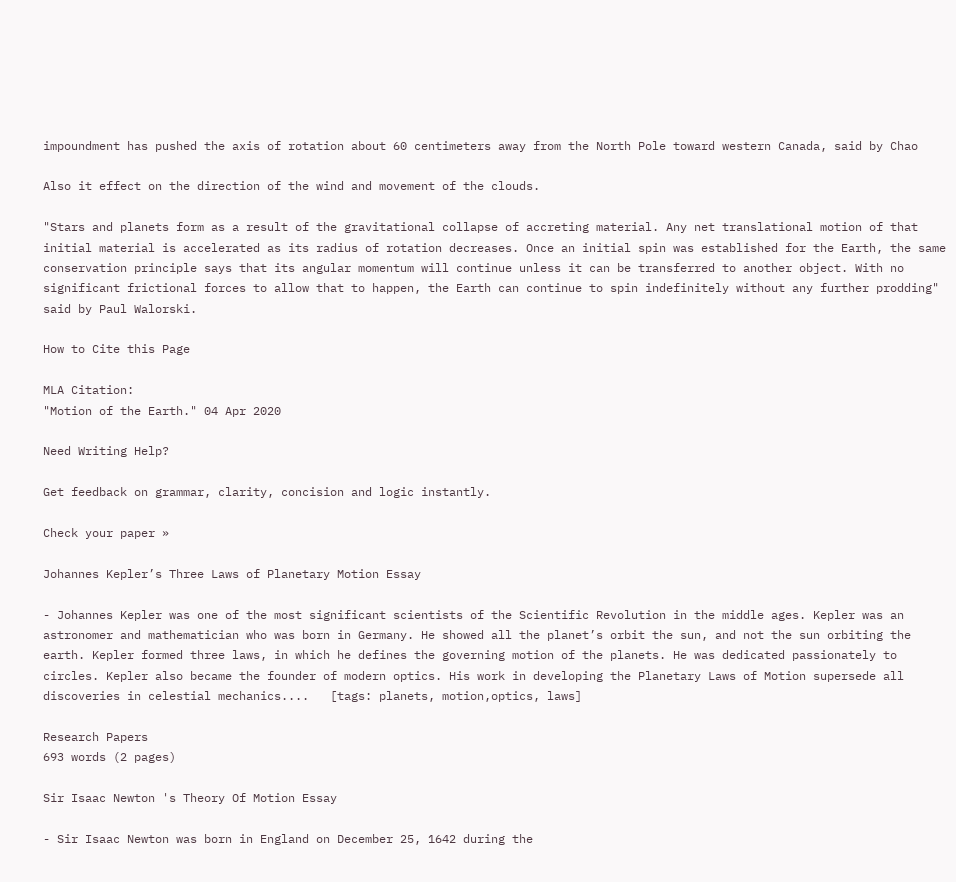impoundment has pushed the axis of rotation about 60 centimeters away from the North Pole toward western Canada, said by Chao

Also it effect on the direction of the wind and movement of the clouds.

"Stars and planets form as a result of the gravitational collapse of accreting material. Any net translational motion of that initial material is accelerated as its radius of rotation decreases. Once an initial spin was established for the Earth, the same conservation principle says that its angular momentum will continue unless it can be transferred to another object. With no significant frictional forces to allow that to happen, the Earth can continue to spin indefinitely without any further prodding" said by Paul Walorski.

How to Cite this Page

MLA Citation:
"Motion of the Earth." 04 Apr 2020

Need Writing Help?

Get feedback on grammar, clarity, concision and logic instantly.

Check your paper »

Johannes Kepler’s Three Laws of Planetary Motion Essay

- Johannes Kepler was one of the most significant scientists of the Scientific Revolution in the middle ages. Kepler was an astronomer and mathematician who was born in Germany. He showed all the planet’s orbit the sun, and not the sun orbiting the earth. Kepler formed three laws, in which he defines the governing motion of the planets. He was dedicated passionately to circles. Kepler also became the founder of modern optics. His work in developing the Planetary Laws of Motion supersede all discoveries in celestial mechanics....   [tags: planets, motion,optics, laws]

Research Papers
693 words (2 pages)

Sir Isaac Newton 's Theory Of Motion Essay

- Sir Isaac Newton was born in England on December 25, 1642 during the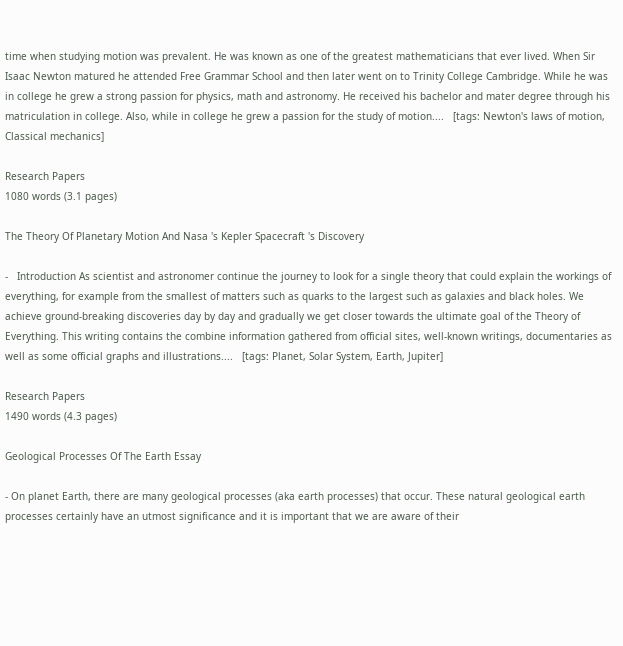time when studying motion was prevalent. He was known as one of the greatest mathematicians that ever lived. When Sir Isaac Newton matured he attended Free Grammar School and then later went on to Trinity College Cambridge. While he was in college he grew a strong passion for physics, math and astronomy. He received his bachelor and mater degree through his matriculation in college. Also, while in college he grew a passion for the study of motion....   [tags: Newton's laws of motion, Classical mechanics]

Research Papers
1080 words (3.1 pages)

The Theory Of Planetary Motion And Nasa 's Kepler Spacecraft 's Discovery

-   Introduction As scientist and astronomer continue the journey to look for a single theory that could explain the workings of everything, for example from the smallest of matters such as quarks to the largest such as galaxies and black holes. We achieve ground-breaking discoveries day by day and gradually we get closer towards the ultimate goal of the Theory of Everything. This writing contains the combine information gathered from official sites, well-known writings, documentaries as well as some official graphs and illustrations....   [tags: Planet, Solar System, Earth, Jupiter]

Research Papers
1490 words (4.3 pages)

Geological Processes Of The Earth Essay

- On planet Earth, there are many geological processes (aka earth processes) that occur. These natural geological earth processes certainly have an utmost significance and it is important that we are aware of their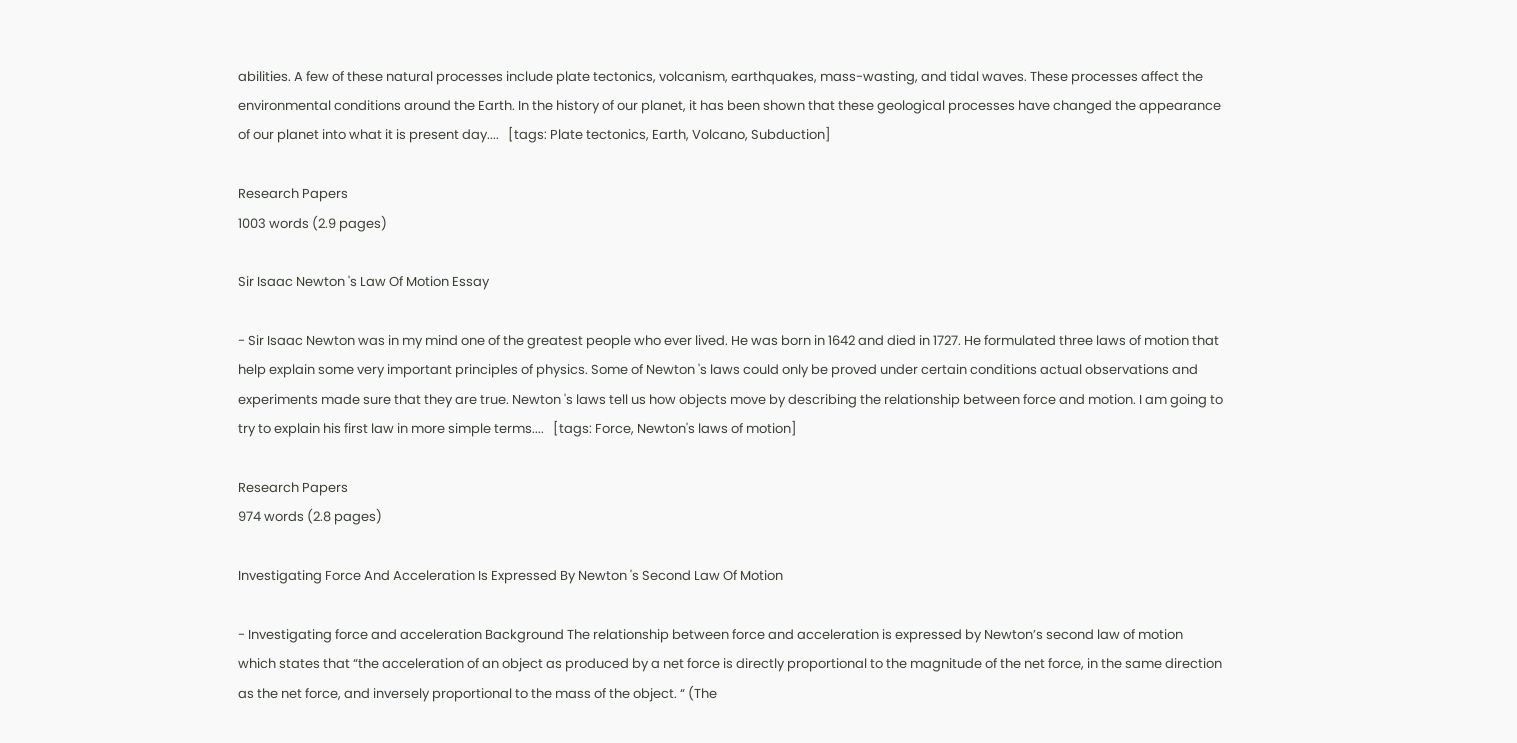abilities. A few of these natural processes include plate tectonics, volcanism, earthquakes, mass-wasting, and tidal waves. These processes affect the environmental conditions around the Earth. In the history of our planet, it has been shown that these geological processes have changed the appearance of our planet into what it is present day....   [tags: Plate tectonics, Earth, Volcano, Subduction]

Research Papers
1003 words (2.9 pages)

Sir Isaac Newton 's Law Of Motion Essay

- Sir Isaac Newton was in my mind one of the greatest people who ever lived. He was born in 1642 and died in 1727. He formulated three laws of motion that help explain some very important principles of physics. Some of Newton 's laws could only be proved under certain conditions actual observations and experiments made sure that they are true. Newton 's laws tell us how objects move by describing the relationship between force and motion. I am going to try to explain his first law in more simple terms....   [tags: Force, Newton's laws of motion]

Research Papers
974 words (2.8 pages)

Investigating Force And Acceleration Is Expressed By Newton 's Second Law Of Motion

- Investigating force and acceleration Background The relationship between force and acceleration is expressed by Newton’s second law of motion which states that “the acceleration of an object as produced by a net force is directly proportional to the magnitude of the net force, in the same direction as the net force, and inversely proportional to the mass of the object. “ (The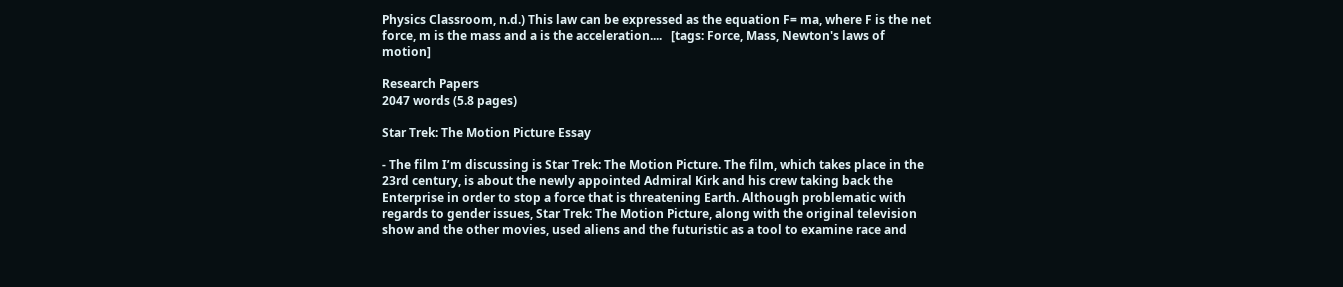Physics Classroom, n.d.) This law can be expressed as the equation F= ma, where F is the net force, m is the mass and a is the acceleration....   [tags: Force, Mass, Newton's laws of motion]

Research Papers
2047 words (5.8 pages)

Star Trek: The Motion Picture Essay

- The film I’m discussing is Star Trek: The Motion Picture. The film, which takes place in the 23rd century, is about the newly appointed Admiral Kirk and his crew taking back the Enterprise in order to stop a force that is threatening Earth. Although problematic with regards to gender issues, Star Trek: The Motion Picture, along with the original television show and the other movies, used aliens and the futuristic as a tool to examine race and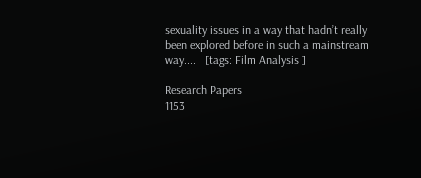sexuality issues in a way that hadn’t really been explored before in such a mainstream way....   [tags: Film Analysis ]

Research Papers
1153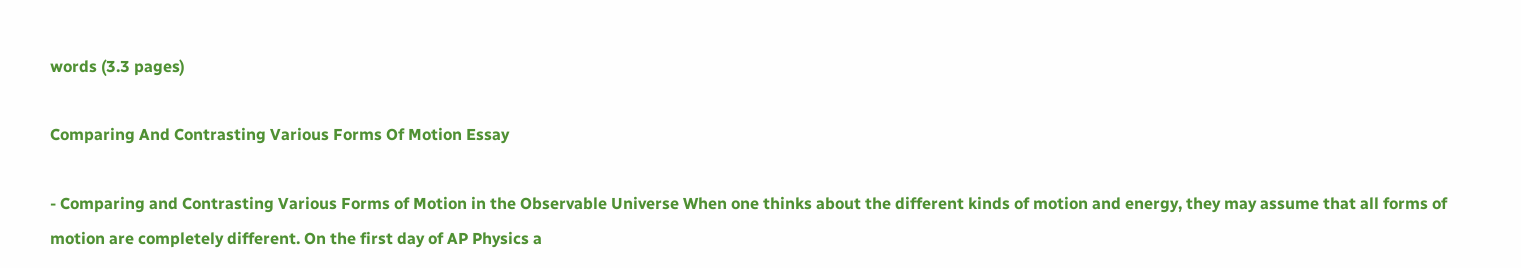words (3.3 pages)

Comparing And Contrasting Various Forms Of Motion Essay

- Comparing and Contrasting Various Forms of Motion in the Observable Universe When one thinks about the different kinds of motion and energy, they may assume that all forms of motion are completely different. On the first day of AP Physics a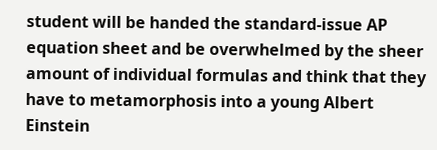student will be handed the standard-issue AP equation sheet and be overwhelmed by the sheer amount of individual formulas and think that they have to metamorphosis into a young Albert Einstein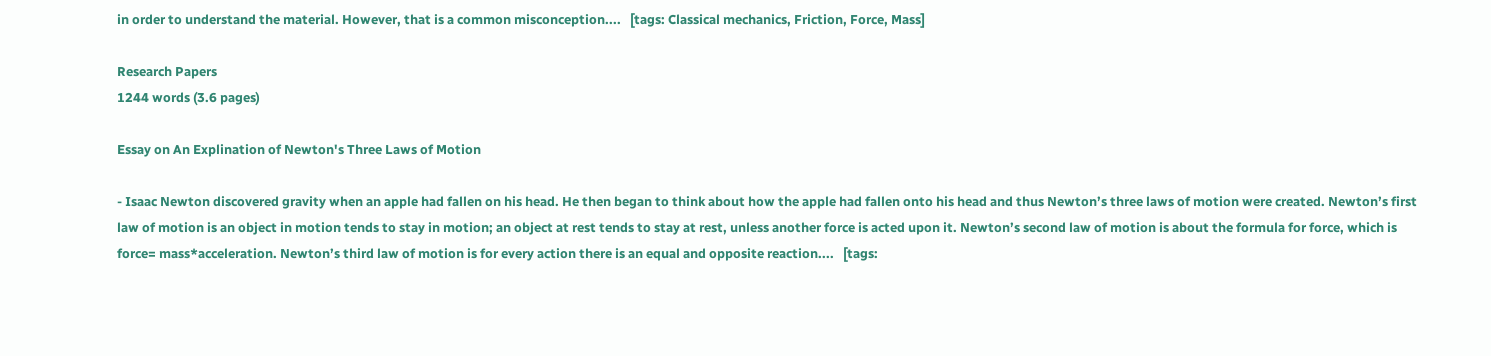in order to understand the material. However, that is a common misconception....   [tags: Classical mechanics, Friction, Force, Mass]

Research Papers
1244 words (3.6 pages)

Essay on An Explination of Newton's Three Laws of Motion

- Isaac Newton discovered gravity when an apple had fallen on his head. He then began to think about how the apple had fallen onto his head and thus Newton’s three laws of motion were created. Newton’s first law of motion is an object in motion tends to stay in motion; an object at rest tends to stay at rest, unless another force is acted upon it. Newton’s second law of motion is about the formula for force, which is force= mass*acceleration. Newton’s third law of motion is for every action there is an equal and opposite reaction....   [tags: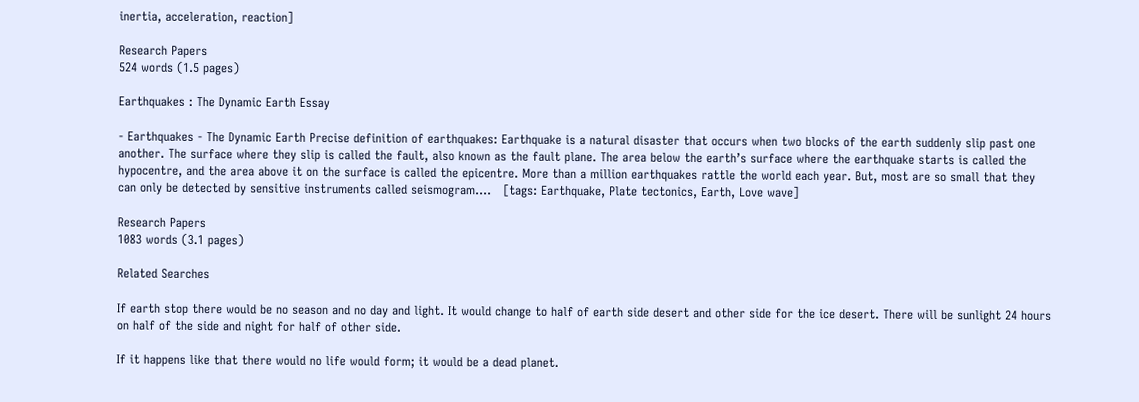inertia, acceleration, reaction]

Research Papers
524 words (1.5 pages)

Earthquakes : The Dynamic Earth Essay

- Earthquakes - The Dynamic Earth Precise definition of earthquakes: Earthquake is a natural disaster that occurs when two blocks of the earth suddenly slip past one another. The surface where they slip is called the fault, also known as the fault plane. The area below the earth’s surface where the earthquake starts is called the hypocentre, and the area above it on the surface is called the epicentre. More than a million earthquakes rattle the world each year. But, most are so small that they can only be detected by sensitive instruments called seismogram....   [tags: Earthquake, Plate tectonics, Earth, Love wave]

Research Papers
1083 words (3.1 pages)

Related Searches

If earth stop there would be no season and no day and light. It would change to half of earth side desert and other side for the ice desert. There will be sunlight 24 hours on half of the side and night for half of other side.

If it happens like that there would no life would form; it would be a dead planet.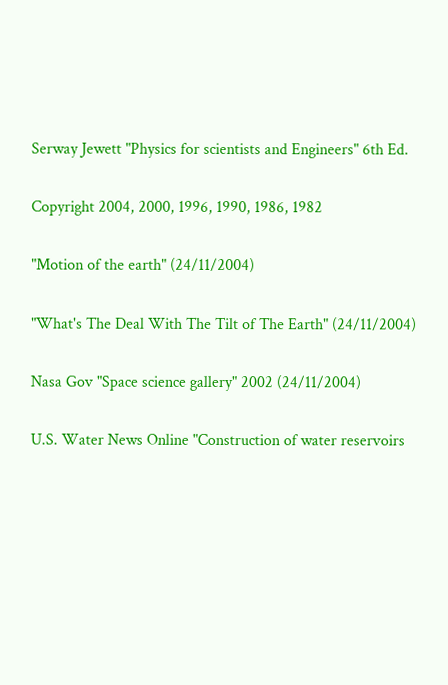Serway Jewett "Physics for scientists and Engineers" 6th Ed.

Copyright 2004, 2000, 1996, 1990, 1986, 1982

"Motion of the earth" (24/11/2004)

"What's The Deal With The Tilt of The Earth" (24/11/2004)

Nasa Gov "Space science gallery" 2002 (24/11/2004)

U.S. Water News Online "Construction of water reservoirs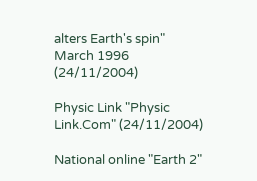alters Earth's spin" March 1996 (24/11/2004)

Physic Link "Physic Link.Com" (24/11/2004)

National online "Earth 2"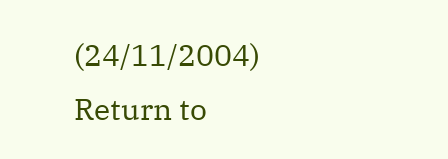(24/11/2004)
Return to